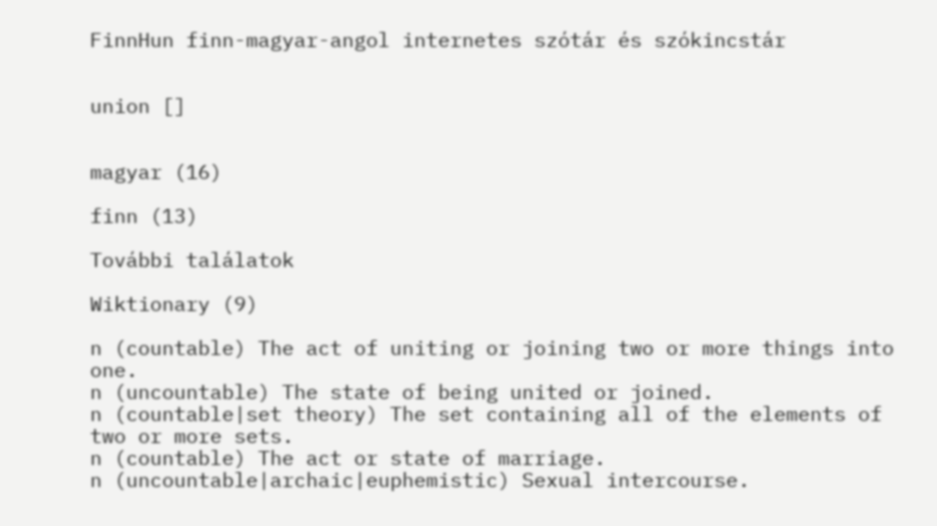FinnHun finn-magyar-angol internetes szótár és szókincstár


union []


magyar (16)

finn (13)

További találatok

Wiktionary (9)

n (countable) The act of uniting or joining two or more things into one.
n (uncountable) The state of being united or joined.
n (countable|set theory) The set containing all of the elements of two or more sets.
n (countable) The act or state of marriage.
n (uncountable|archaic|euphemistic) Sexual intercourse.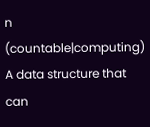n (countable|computing) A data structure that can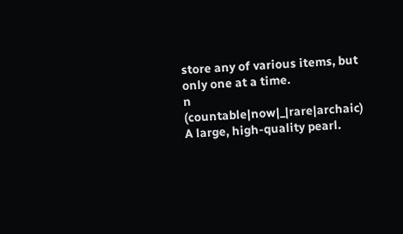store any of various items, but only one at a time.
n (countable|now|_|rare|archaic) A large, high-quality pearl.